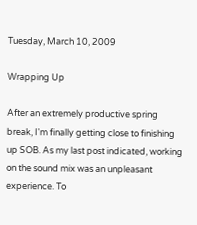Tuesday, March 10, 2009

Wrapping Up

After an extremely productive spring break, I'm finally getting close to finishing up SOB. As my last post indicated, working on the sound mix was an unpleasant experience. To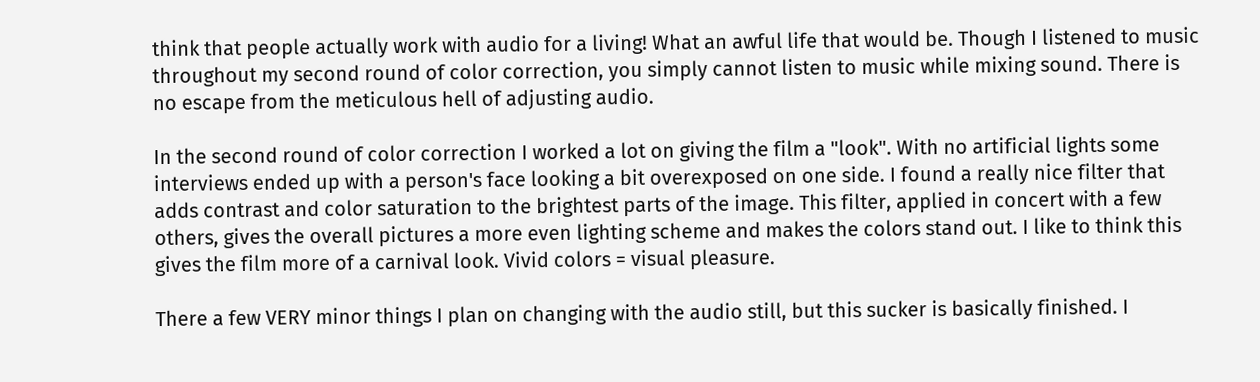think that people actually work with audio for a living! What an awful life that would be. Though I listened to music throughout my second round of color correction, you simply cannot listen to music while mixing sound. There is no escape from the meticulous hell of adjusting audio.

In the second round of color correction I worked a lot on giving the film a "look". With no artificial lights some interviews ended up with a person's face looking a bit overexposed on one side. I found a really nice filter that adds contrast and color saturation to the brightest parts of the image. This filter, applied in concert with a few others, gives the overall pictures a more even lighting scheme and makes the colors stand out. I like to think this gives the film more of a carnival look. Vivid colors = visual pleasure.

There a few VERY minor things I plan on changing with the audio still, but this sucker is basically finished. I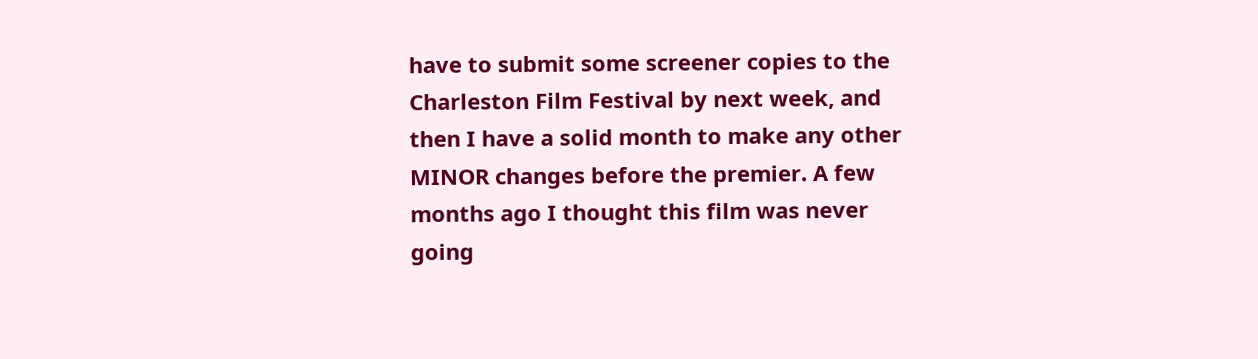have to submit some screener copies to the Charleston Film Festival by next week, and then I have a solid month to make any other MINOR changes before the premier. A few months ago I thought this film was never going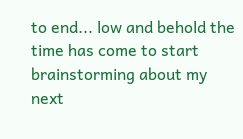to end... low and behold the time has come to start brainstorming about my next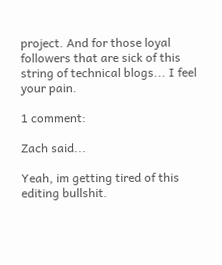project. And for those loyal followers that are sick of this string of technical blogs... I feel your pain.

1 comment:

Zach said...

Yeah, im getting tired of this editing bullshit.